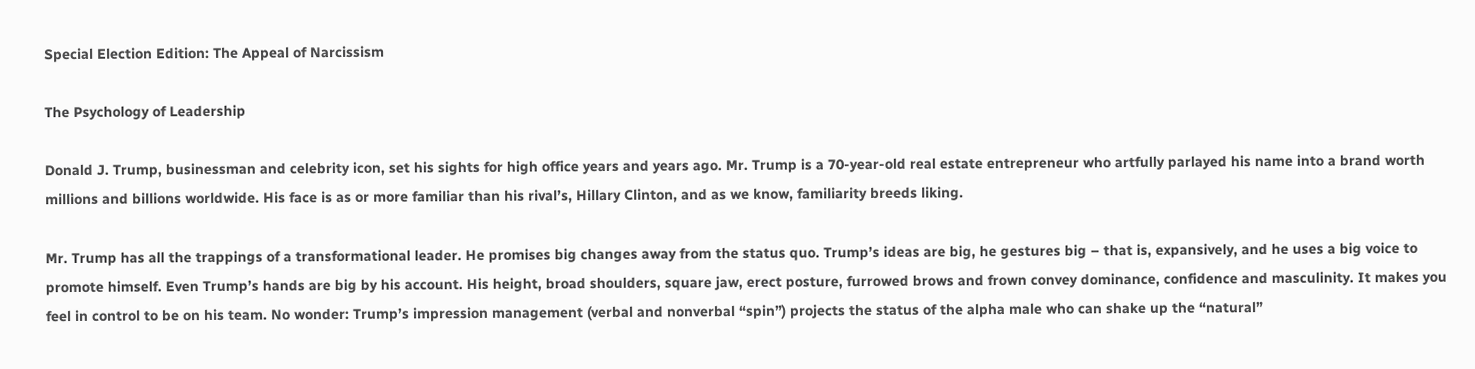Special Election Edition: The Appeal of Narcissism

The Psychology of Leadership

Donald J. Trump, businessman and celebrity icon, set his sights for high office years and years ago. Mr. Trump is a 70-year-old real estate entrepreneur who artfully parlayed his name into a brand worth millions and billions worldwide. His face is as or more familiar than his rival’s, Hillary Clinton, and as we know, familiarity breeds liking.

Mr. Trump has all the trappings of a transformational leader. He promises big changes away from the status quo. Trump’s ideas are big, he gestures big – that is, expansively, and he uses a big voice to promote himself. Even Trump’s hands are big by his account. His height, broad shoulders, square jaw, erect posture, furrowed brows and frown convey dominance, confidence and masculinity. It makes you feel in control to be on his team. No wonder: Trump’s impression management (verbal and nonverbal “spin”) projects the status of the alpha male who can shake up the “natural”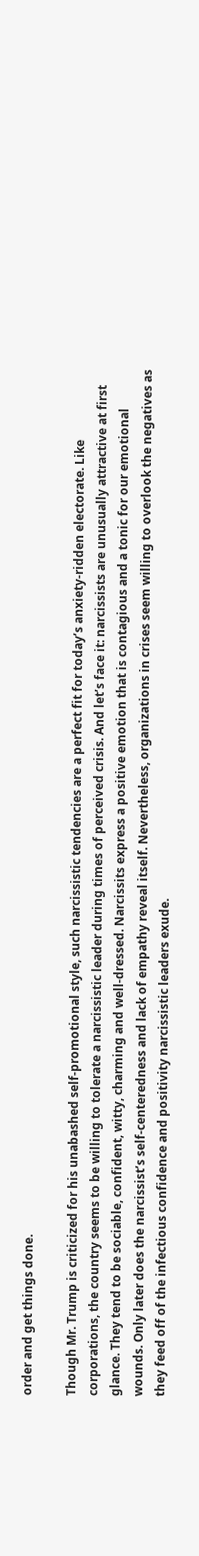order and get things done.

Though Mr. Trump is criticized for his unabashed self-promotional style, such narcissistic tendencies are a perfect fit for today’s anxiety-ridden electorate. Like corporations, the country seems to be willing to tolerate a narcissistic leader during times of perceived crisis. And let’s face it: narcissists are unusually attractive at first glance. They tend to be sociable, confident, witty, charming and well-dressed. Narcissits express a positive emotion that is contagious and a tonic for our emotional wounds. Only later does the narcissist’s self-centeredness and lack of empathy reveal itself. Nevertheless, organizations in crises seem willing to overlook the negatives as they feed off of the infectious confidence and positivity narcissistic leaders exude.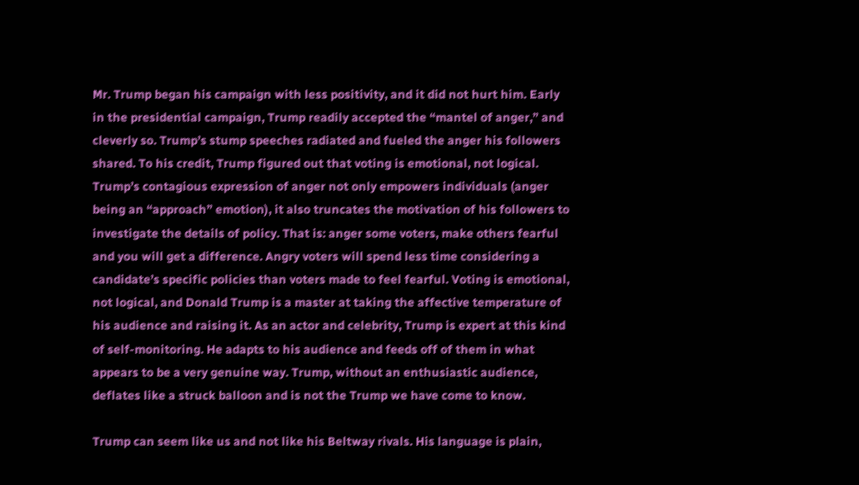Mr. Trump began his campaign with less positivity, and it did not hurt him. Early in the presidential campaign, Trump readily accepted the “mantel of anger,” and cleverly so. Trump’s stump speeches radiated and fueled the anger his followers shared. To his credit, Trump figured out that voting is emotional, not logical. Trump’s contagious expression of anger not only empowers individuals (anger being an “approach” emotion), it also truncates the motivation of his followers to investigate the details of policy. That is: anger some voters, make others fearful and you will get a difference. Angry voters will spend less time considering a candidate’s specific policies than voters made to feel fearful. Voting is emotional, not logical, and Donald Trump is a master at taking the affective temperature of his audience and raising it. As an actor and celebrity, Trump is expert at this kind of self-monitoring. He adapts to his audience and feeds off of them in what appears to be a very genuine way. Trump, without an enthusiastic audience, deflates like a struck balloon and is not the Trump we have come to know.

Trump can seem like us and not like his Beltway rivals. His language is plain,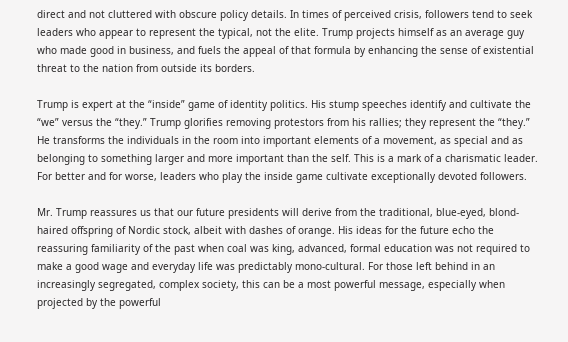direct and not cluttered with obscure policy details. In times of perceived crisis, followers tend to seek leaders who appear to represent the typical, not the elite. Trump projects himself as an average guy who made good in business, and fuels the appeal of that formula by enhancing the sense of existential threat to the nation from outside its borders.

Trump is expert at the “inside” game of identity politics. His stump speeches identify and cultivate the “we” versus the “they.” Trump glorifies removing protestors from his rallies; they represent the “they.” He transforms the individuals in the room into important elements of a movement, as special and as belonging to something larger and more important than the self. This is a mark of a charismatic leader. For better and for worse, leaders who play the inside game cultivate exceptionally devoted followers.

Mr. Trump reassures us that our future presidents will derive from the traditional, blue-eyed, blond-haired offspring of Nordic stock, albeit with dashes of orange. His ideas for the future echo the reassuring familiarity of the past when coal was king, advanced, formal education was not required to make a good wage and everyday life was predictably mono-cultural. For those left behind in an increasingly segregated, complex society, this can be a most powerful message, especially when projected by the powerful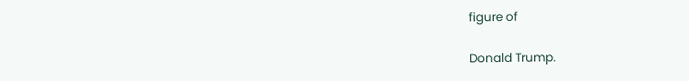figure of

Donald Trump.